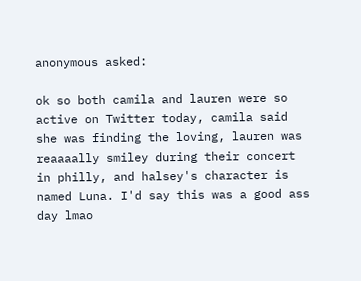anonymous asked:

ok so both camila and lauren were so active on Twitter today, camila said she was finding the loving, lauren was reaaaally smiley during their concert in philly, and halsey's character is named Luna. I'd say this was a good ass day lmao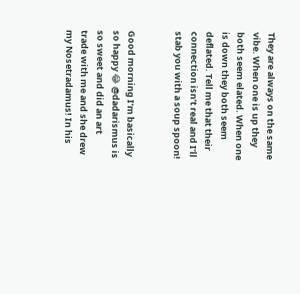They are always on the same vibe. When one is up they both seem elated. When one is down they both seem deflated. Tell me that their connection isn’t real and I’ll stab you with a soup spoon!


Good morning I’m basically so happy 😂 @dadarismus is so sweet and did an art trade with me and she drew my Nosetradamus! In his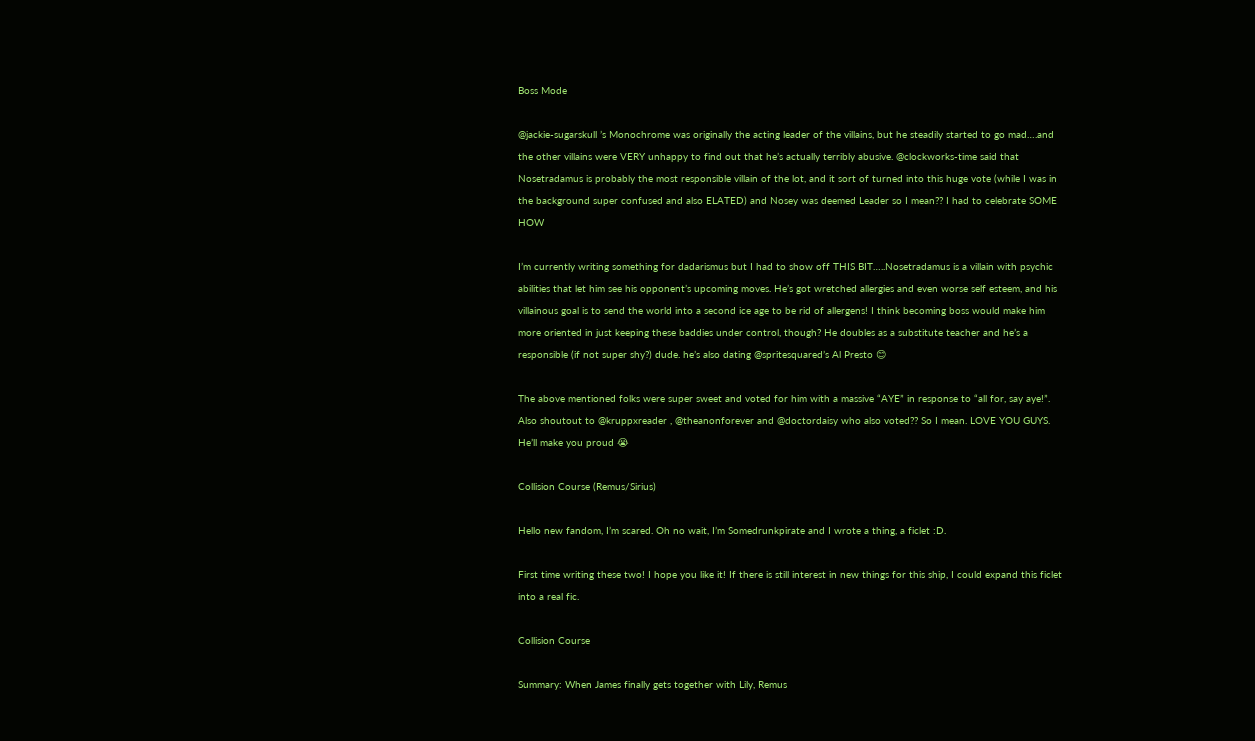Boss Mode

@jackie-sugarskull ’s Monochrome was originally the acting leader of the villains, but he steadily started to go mad….and the other villains were VERY unhappy to find out that he’s actually terribly abusive. @clockworks-time said that Nosetradamus is probably the most responsible villain of the lot, and it sort of turned into this huge vote (while I was in the background super confused and also ELATED) and Nosey was deemed Leader so I mean?? I had to celebrate SOME HOW

I’m currently writing something for dadarismus but I had to show off THIS BIT…..Nosetradamus is a villain with psychic abilities that let him see his opponent’s upcoming moves. He’s got wretched allergies and even worse self esteem, and his villainous goal is to send the world into a second ice age to be rid of allergens! I think becoming boss would make him more oriented in just keeping these baddies under control, though? He doubles as a substitute teacher and he’s a responsible (if not super shy?) dude. he’s also dating @spritesquared’s Al Presto 😊

The above mentioned folks were super sweet and voted for him with a massive “AYE” in response to “all for, say aye!”. Also shoutout to @kruppxreader , @theanonforever and @doctordaisy who also voted?? So I mean. LOVE YOU GUYS. He’ll make you proud 😭

Collision Course (Remus/Sirius)

Hello new fandom, I’m scared. Oh no wait, I’m Somedrunkpirate and I wrote a thing, a ficlet :D.

First time writing these two! I hope you like it! If there is still interest in new things for this ship, I could expand this ficlet into a real fic.

Collision Course

Summary: When James finally gets together with Lily, Remus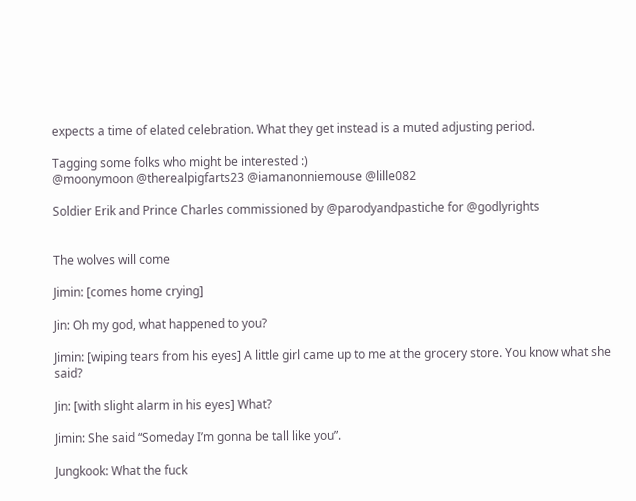expects a time of elated celebration. What they get instead is a muted adjusting period.

Tagging some folks who might be interested :)
@moonymoon @therealpigfarts23 @iamanonniemouse @lille082

Soldier Erik and Prince Charles commissioned by @parodyandpastiche for @godlyrights


The wolves will come

Jimin: [comes home crying]

Jin: Oh my god, what happened to you?

Jimin: [wiping tears from his eyes] A little girl came up to me at the grocery store. You know what she said?

Jin: [with slight alarm in his eyes] What?

Jimin: She said “Someday I’m gonna be tall like you”.

Jungkook: What the fuck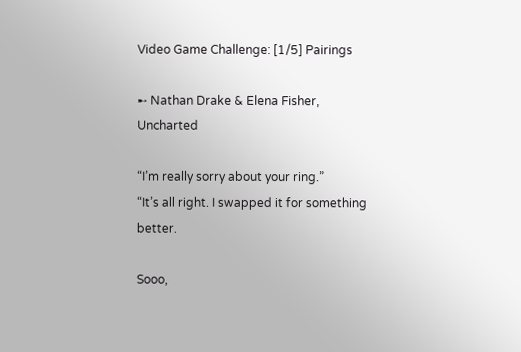Video Game Challenge: [1/5] Pairings

➸ Nathan Drake & Elena Fisher, Uncharted

“I’m really sorry about your ring.”
“It’s all right. I swapped it for something better.

Sooo,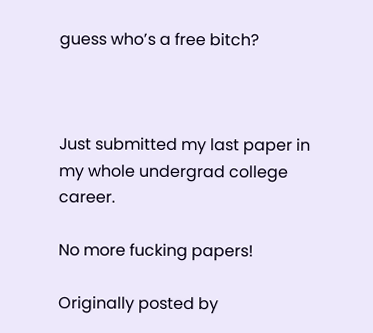guess who’s a free bitch?



Just submitted my last paper in my whole undergrad college career.

No more fucking papers!

Originally posted by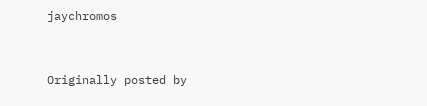jaychromos


Originally posted by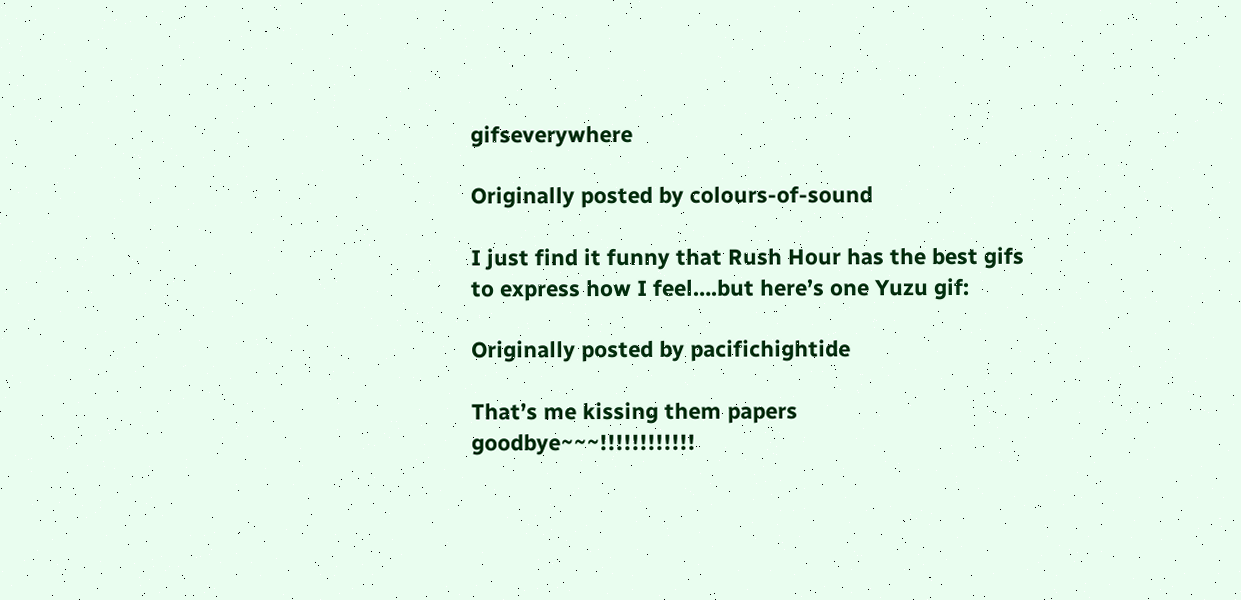gifseverywhere

Originally posted by colours-of-sound

I just find it funny that Rush Hour has the best gifs to express how I feel….but here’s one Yuzu gif:

Originally posted by pacifichightide

That’s me kissing them papers goodbye~~~!!!!!!!!!!!!